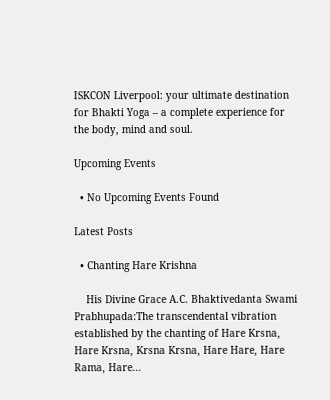ISKCON Liverpool: your ultimate destination for Bhakti Yoga – a complete experience for the body, mind and soul.

Upcoming Events

  • No Upcoming Events Found

Latest Posts

  • Chanting Hare Krishna

    His Divine Grace A.C. Bhaktivedanta Swami Prabhupada:The transcendental vibration established by the chanting of Hare Krsna, Hare Krsna, Krsna Krsna, Hare Hare, Hare Rama, Hare...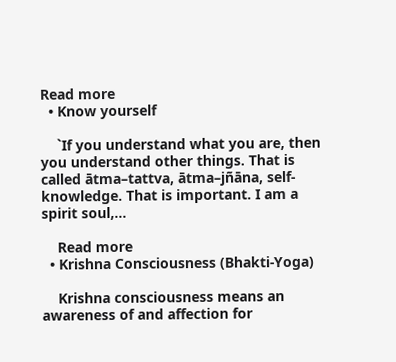Read more
  • Know yourself

    `If you understand what you are, then you understand other things. That is called ātma–tattva, ātma–jñāna, self-knowledge. That is important. I am a spirit soul,...

    Read more
  • Krishna Consciousness (Bhakti-Yoga)

    Krishna consciousness means an awareness of and affection for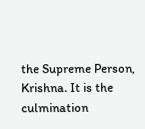the Supreme Person, Krishna. It is the culmination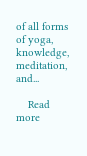of all forms of yoga, knowledge, meditation, and...

    Read more